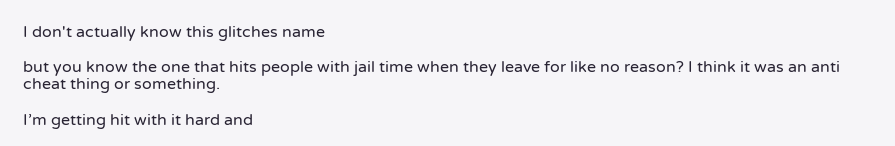I don't actually know this glitches name

but you know the one that hits people with jail time when they leave for like no reason? I think it was an anti cheat thing or something.

I’m getting hit with it hard and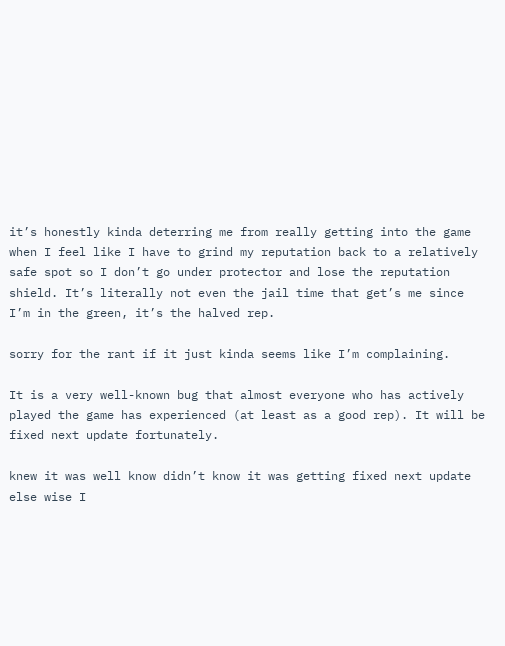it’s honestly kinda deterring me from really getting into the game when I feel like I have to grind my reputation back to a relatively safe spot so I don’t go under protector and lose the reputation shield. It’s literally not even the jail time that get’s me since I’m in the green, it’s the halved rep.

sorry for the rant if it just kinda seems like I’m complaining.

It is a very well-known bug that almost everyone who has actively played the game has experienced (at least as a good rep). It will be fixed next update fortunately.

knew it was well know didn’t know it was getting fixed next update else wise I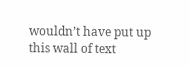wouldn’t have put up this wall of text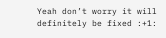Yeah don’t worry it will definitely be fixed :+1: